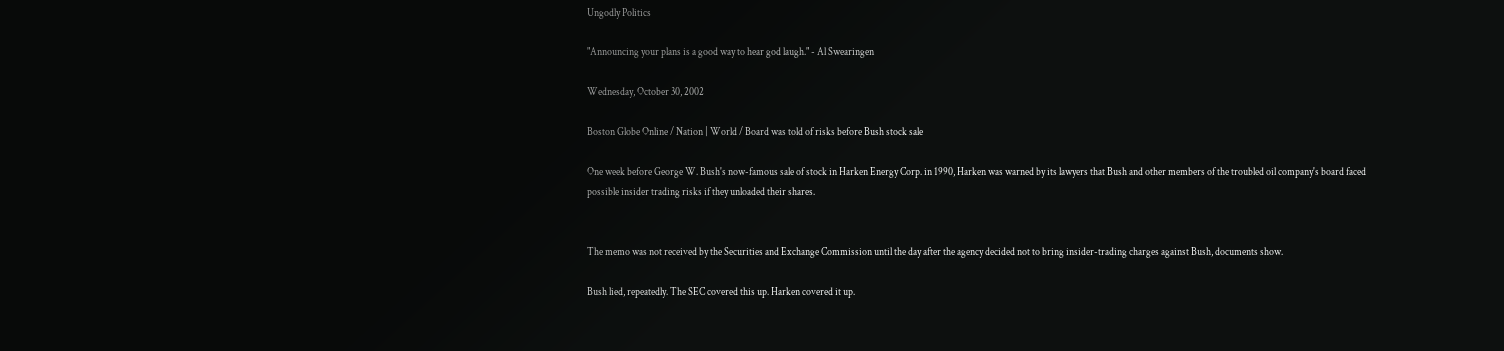Ungodly Politics

"Announcing your plans is a good way to hear god laugh." - Al Swearingen

Wednesday, October 30, 2002

Boston Globe Online / Nation | World / Board was told of risks before Bush stock sale

One week before George W. Bush's now-famous sale of stock in Harken Energy Corp. in 1990, Harken was warned by its lawyers that Bush and other members of the troubled oil company's board faced possible insider trading risks if they unloaded their shares.


The memo was not received by the Securities and Exchange Commission until the day after the agency decided not to bring insider-trading charges against Bush, documents show.

Bush lied, repeatedly. The SEC covered this up. Harken covered it up.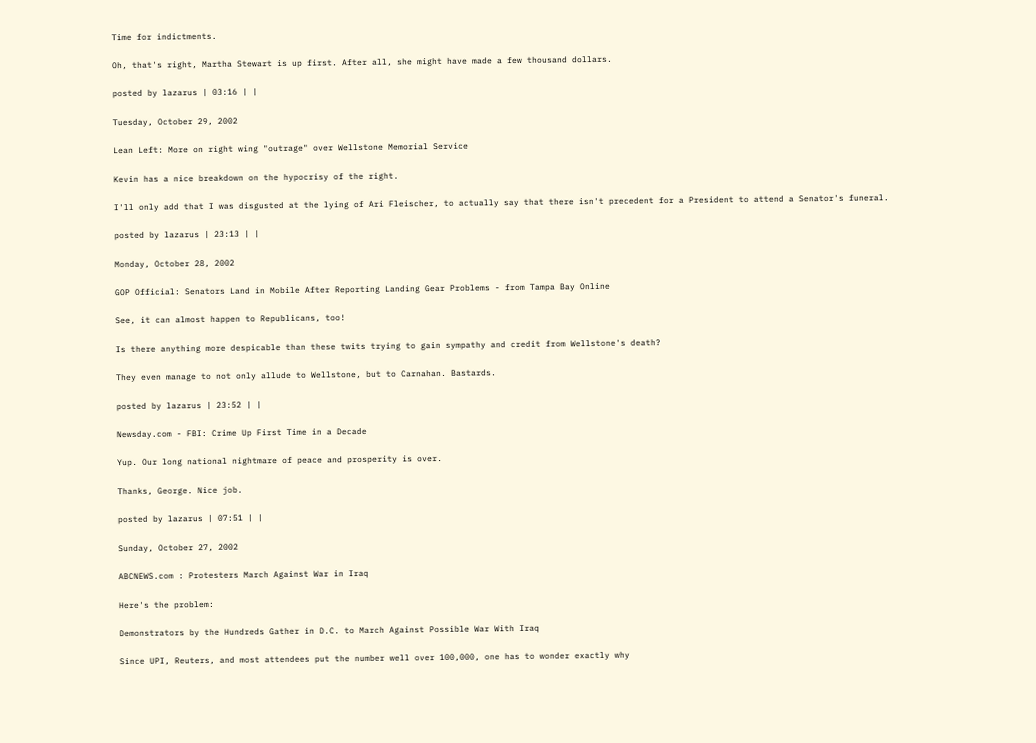Time for indictments.

Oh, that's right, Martha Stewart is up first. After all, she might have made a few thousand dollars.

posted by lazarus | 03:16 | |

Tuesday, October 29, 2002

Lean Left: More on right wing "outrage" over Wellstone Memorial Service

Kevin has a nice breakdown on the hypocrisy of the right.

I'll only add that I was disgusted at the lying of Ari Fleischer, to actually say that there isn't precedent for a President to attend a Senator's funeral.

posted by lazarus | 23:13 | |

Monday, October 28, 2002

GOP Official: Senators Land in Mobile After Reporting Landing Gear Problems - from Tampa Bay Online

See, it can almost happen to Republicans, too!

Is there anything more despicable than these twits trying to gain sympathy and credit from Wellstone's death?

They even manage to not only allude to Wellstone, but to Carnahan. Bastards.

posted by lazarus | 23:52 | |

Newsday.com - FBI: Crime Up First Time in a Decade

Yup. Our long national nightmare of peace and prosperity is over.

Thanks, George. Nice job.

posted by lazarus | 07:51 | |

Sunday, October 27, 2002

ABCNEWS.com : Protesters March Against War in Iraq

Here's the problem:

Demonstrators by the Hundreds Gather in D.C. to March Against Possible War With Iraq

Since UPI, Reuters, and most attendees put the number well over 100,000, one has to wonder exactly why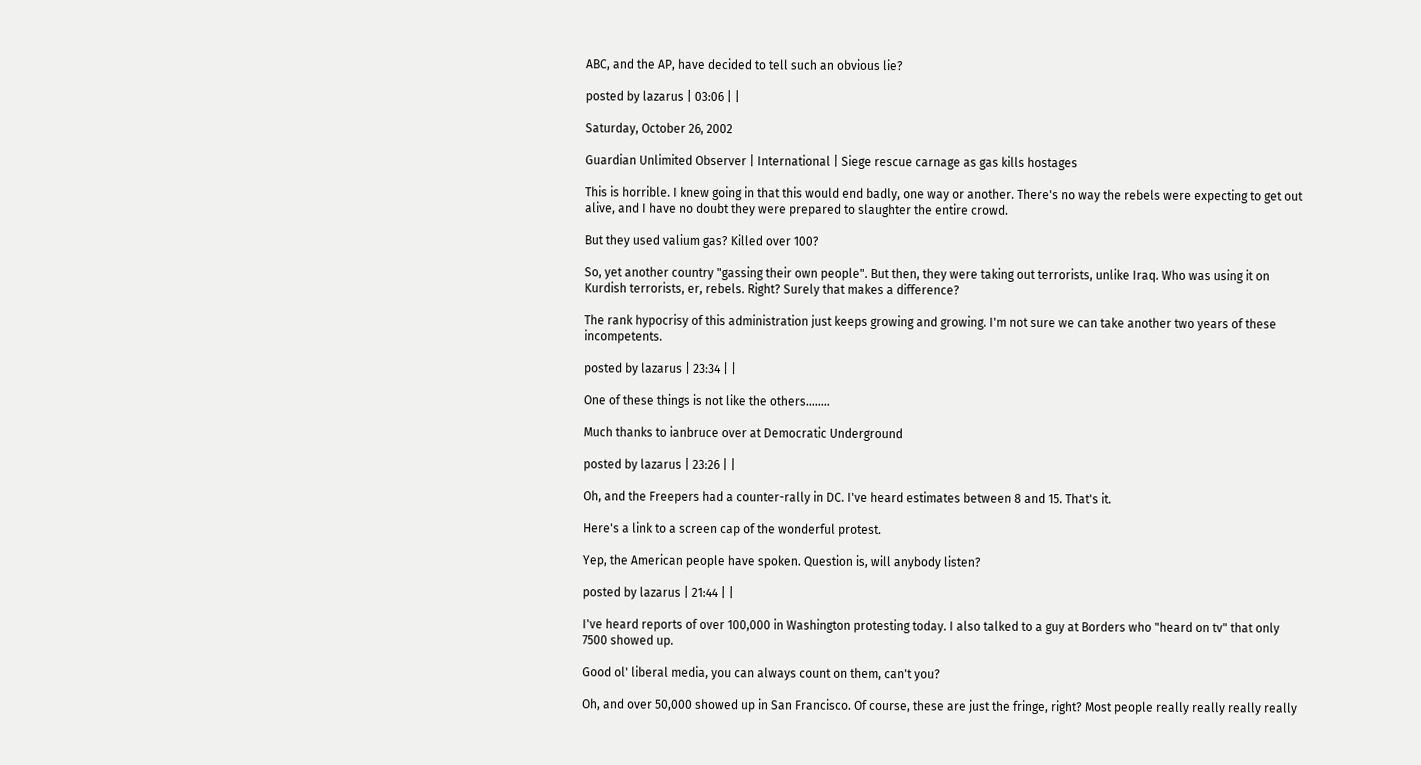ABC, and the AP, have decided to tell such an obvious lie?

posted by lazarus | 03:06 | |

Saturday, October 26, 2002

Guardian Unlimited Observer | International | Siege rescue carnage as gas kills hostages

This is horrible. I knew going in that this would end badly, one way or another. There's no way the rebels were expecting to get out alive, and I have no doubt they were prepared to slaughter the entire crowd.

But they used valium gas? Killed over 100?

So, yet another country "gassing their own people". But then, they were taking out terrorists, unlike Iraq. Who was using it on Kurdish terrorists, er, rebels. Right? Surely that makes a difference?

The rank hypocrisy of this administration just keeps growing and growing. I'm not sure we can take another two years of these incompetents.

posted by lazarus | 23:34 | |

One of these things is not like the others........

Much thanks to ianbruce over at Democratic Underground

posted by lazarus | 23:26 | |

Oh, and the Freepers had a counter-rally in DC. I've heard estimates between 8 and 15. That's it.

Here's a link to a screen cap of the wonderful protest.

Yep, the American people have spoken. Question is, will anybody listen?

posted by lazarus | 21:44 | |

I've heard reports of over 100,000 in Washington protesting today. I also talked to a guy at Borders who "heard on tv" that only 7500 showed up.

Good ol' liberal media, you can always count on them, can't you?

Oh, and over 50,000 showed up in San Francisco. Of course, these are just the fringe, right? Most people really really really really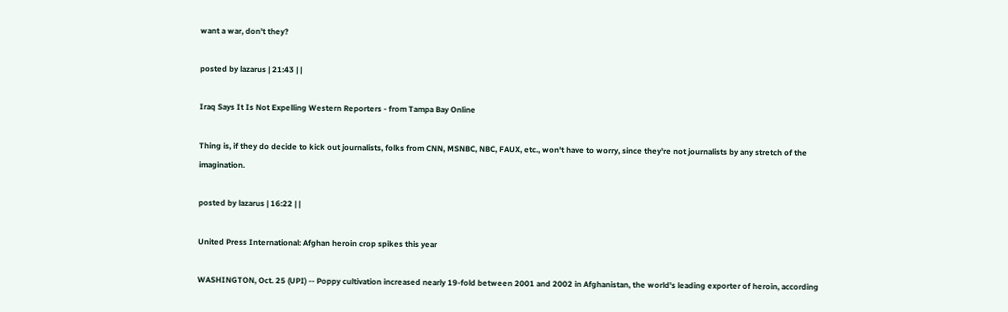want a war, don't they?

posted by lazarus | 21:43 | |

Iraq Says It Is Not Expelling Western Reporters - from Tampa Bay Online

Thing is, if they do decide to kick out journalists, folks from CNN, MSNBC, NBC, FAUX, etc., won't have to worry, since they're not journalists by any stretch of the imagination.

posted by lazarus | 16:22 | |

United Press International: Afghan heroin crop spikes this year

WASHINGTON, Oct. 25 (UPI) -- Poppy cultivation increased nearly 19-fold between 2001 and 2002 in Afghanistan, the world's leading exporter of heroin, according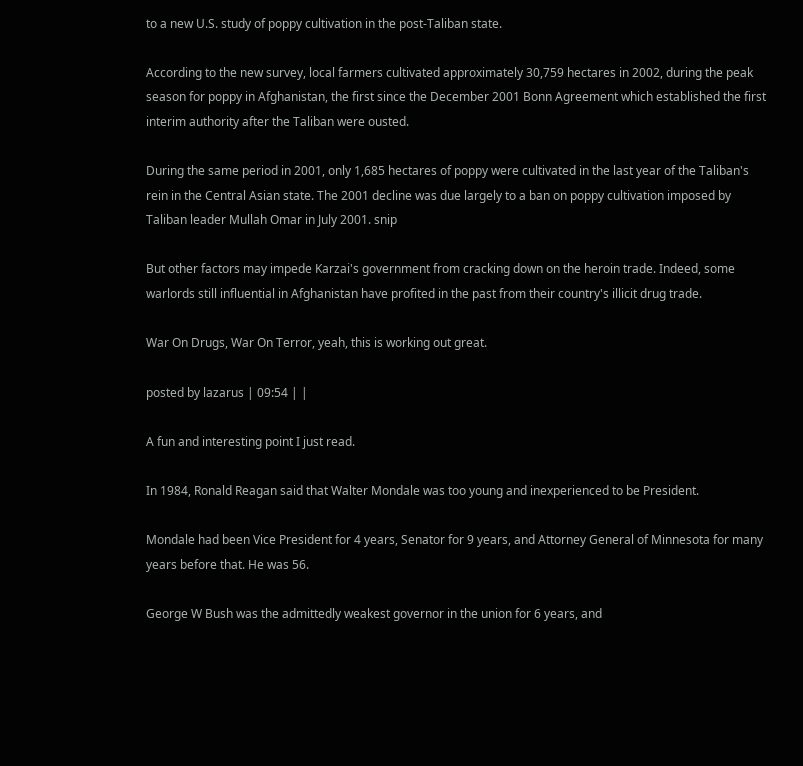to a new U.S. study of poppy cultivation in the post-Taliban state.

According to the new survey, local farmers cultivated approximately 30,759 hectares in 2002, during the peak season for poppy in Afghanistan, the first since the December 2001 Bonn Agreement which established the first interim authority after the Taliban were ousted.

During the same period in 2001, only 1,685 hectares of poppy were cultivated in the last year of the Taliban's rein in the Central Asian state. The 2001 decline was due largely to a ban on poppy cultivation imposed by Taliban leader Mullah Omar in July 2001. snip

But other factors may impede Karzai's government from cracking down on the heroin trade. Indeed, some warlords still influential in Afghanistan have profited in the past from their country's illicit drug trade.

War On Drugs, War On Terror, yeah, this is working out great.

posted by lazarus | 09:54 | |

A fun and interesting point I just read.

In 1984, Ronald Reagan said that Walter Mondale was too young and inexperienced to be President.

Mondale had been Vice President for 4 years, Senator for 9 years, and Attorney General of Minnesota for many years before that. He was 56.

George W Bush was the admittedly weakest governor in the union for 6 years, and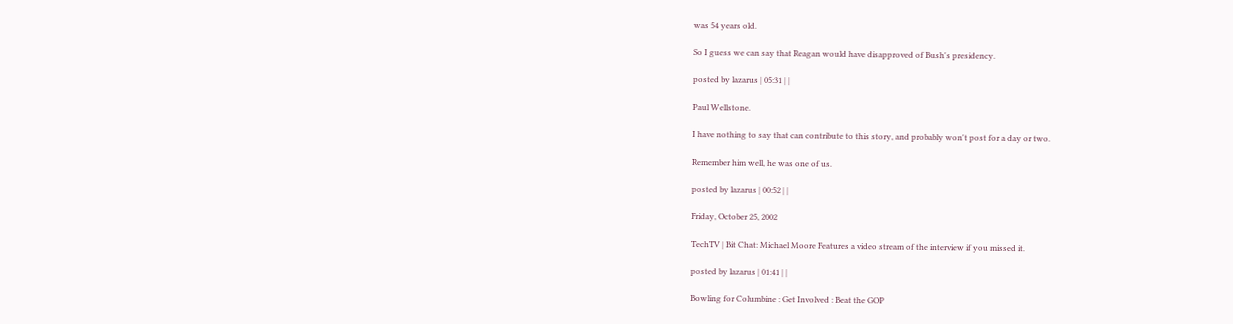was 54 years old.

So I guess we can say that Reagan would have disapproved of Bush's presidency.

posted by lazarus | 05:31 | |

Paul Wellstone.

I have nothing to say that can contribute to this story, and probably won't post for a day or two.

Remember him well, he was one of us.

posted by lazarus | 00:52 | |

Friday, October 25, 2002

TechTV | Bit Chat: Michael Moore Features a video stream of the interview if you missed it.

posted by lazarus | 01:41 | |

Bowling for Columbine : Get Involved : Beat the GOP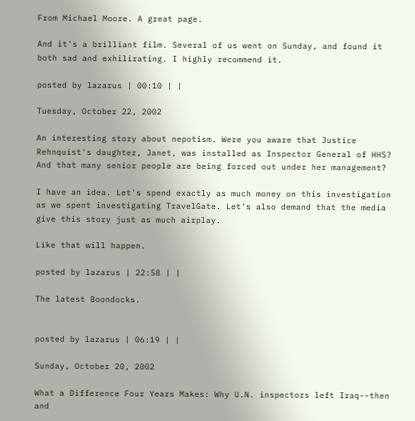From Michael Moore. A great page.

And it's a brilliant film. Several of us went on Sunday, and found it both sad and exhilirating. I highly recommend it.

posted by lazarus | 00:10 | |

Tuesday, October 22, 2002

An interesting story about nepotism. Were you aware that Justice Rehnquist's daughter, Janet, was installed as Inspector General of HHS? And that many senior people are being forced out under her management?

I have an idea. Let's spend exactly as much money on this investigation as we spent investigating TravelGate. Let's also demand that the media give this story just as much airplay.

Like that will happen.

posted by lazarus | 22:58 | |

The latest Boondocks.


posted by lazarus | 06:19 | |

Sunday, October 20, 2002

What a Difference Four Years Makes: Why U.N. inspectors left Iraq--then and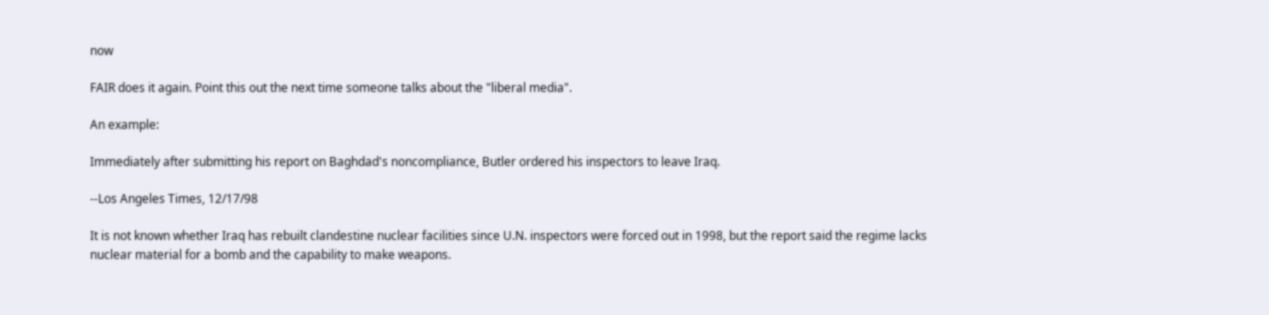now

FAIR does it again. Point this out the next time someone talks about the "liberal media".

An example:

Immediately after submitting his report on Baghdad's noncompliance, Butler ordered his inspectors to leave Iraq.

--Los Angeles Times, 12/17/98

It is not known whether Iraq has rebuilt clandestine nuclear facilities since U.N. inspectors were forced out in 1998, but the report said the regime lacks nuclear material for a bomb and the capability to make weapons.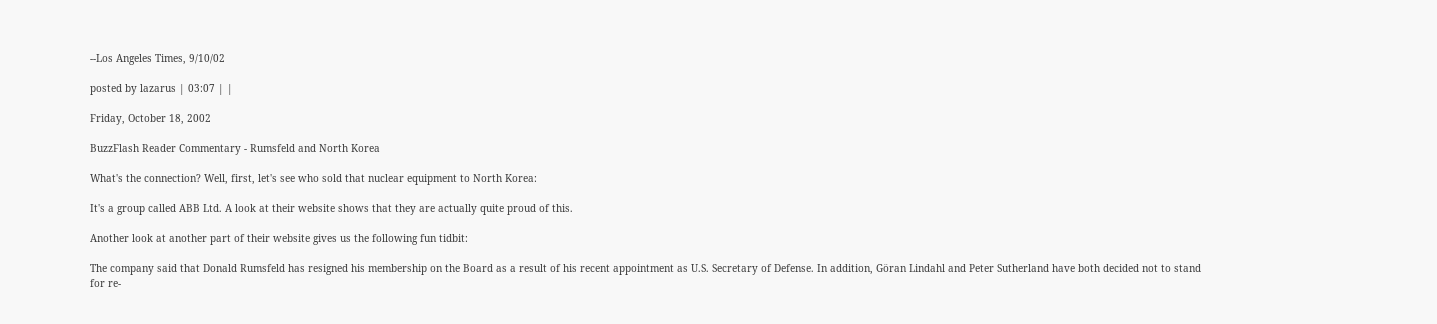--Los Angeles Times, 9/10/02

posted by lazarus | 03:07 | |

Friday, October 18, 2002

BuzzFlash Reader Commentary - Rumsfeld and North Korea

What's the connection? Well, first, let's see who sold that nuclear equipment to North Korea:

It's a group called ABB Ltd. A look at their website shows that they are actually quite proud of this.

Another look at another part of their website gives us the following fun tidbit:

The company said that Donald Rumsfeld has resigned his membership on the Board as a result of his recent appointment as U.S. Secretary of Defense. In addition, Göran Lindahl and Peter Sutherland have both decided not to stand for re-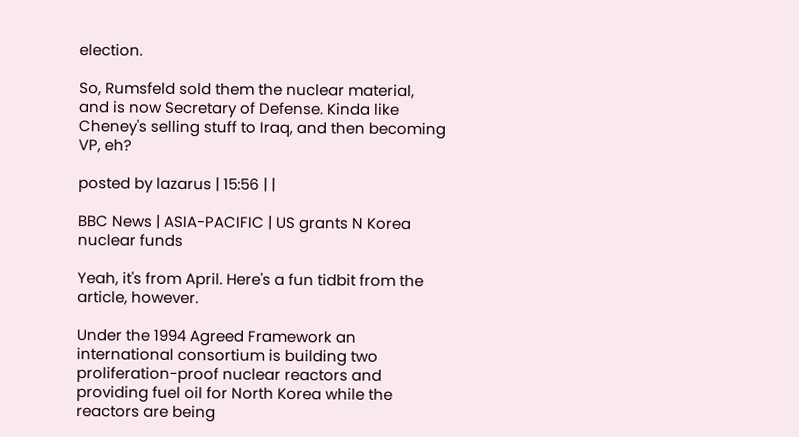election.

So, Rumsfeld sold them the nuclear material, and is now Secretary of Defense. Kinda like Cheney's selling stuff to Iraq, and then becoming VP, eh?

posted by lazarus | 15:56 | |

BBC News | ASIA-PACIFIC | US grants N Korea nuclear funds

Yeah, it's from April. Here's a fun tidbit from the article, however.

Under the 1994 Agreed Framework an international consortium is building two proliferation-proof nuclear reactors and providing fuel oil for North Korea while the reactors are being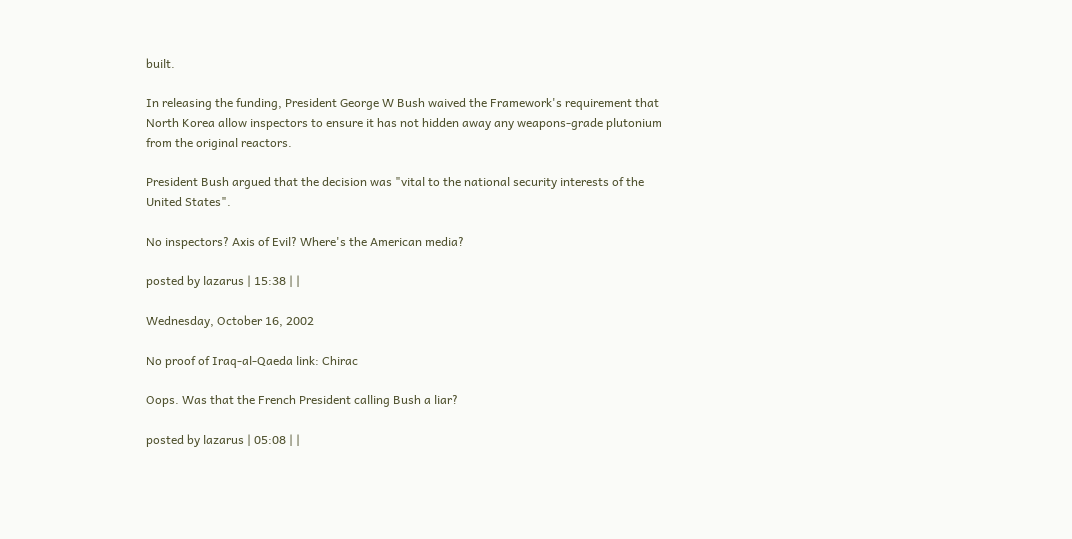built.

In releasing the funding, President George W Bush waived the Framework's requirement that North Korea allow inspectors to ensure it has not hidden away any weapons-grade plutonium from the original reactors.

President Bush argued that the decision was "vital to the national security interests of the United States".

No inspectors? Axis of Evil? Where's the American media?

posted by lazarus | 15:38 | |

Wednesday, October 16, 2002

No proof of Iraq-al-Qaeda link: Chirac

Oops. Was that the French President calling Bush a liar?

posted by lazarus | 05:08 | |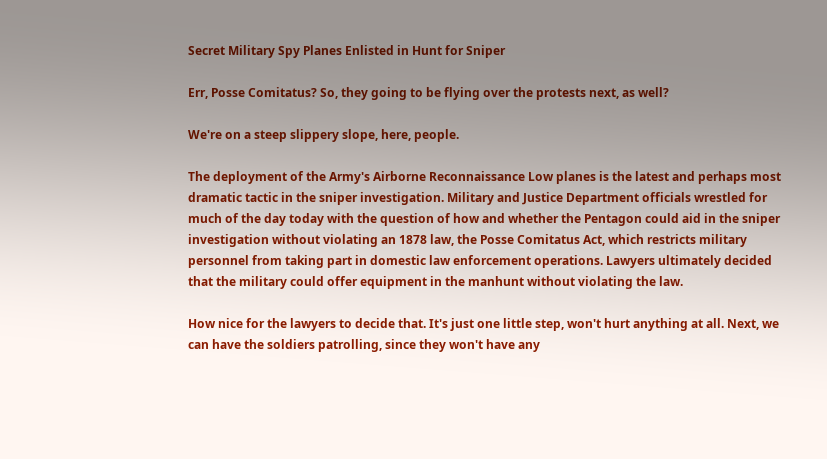Secret Military Spy Planes Enlisted in Hunt for Sniper

Err, Posse Comitatus? So, they going to be flying over the protests next, as well?

We're on a steep slippery slope, here, people.

The deployment of the Army's Airborne Reconnaissance Low planes is the latest and perhaps most dramatic tactic in the sniper investigation. Military and Justice Department officials wrestled for much of the day today with the question of how and whether the Pentagon could aid in the sniper investigation without violating an 1878 law, the Posse Comitatus Act, which restricts military personnel from taking part in domestic law enforcement operations. Lawyers ultimately decided that the military could offer equipment in the manhunt without violating the law.

How nice for the lawyers to decide that. It's just one little step, won't hurt anything at all. Next, we can have the soldiers patrolling, since they won't have any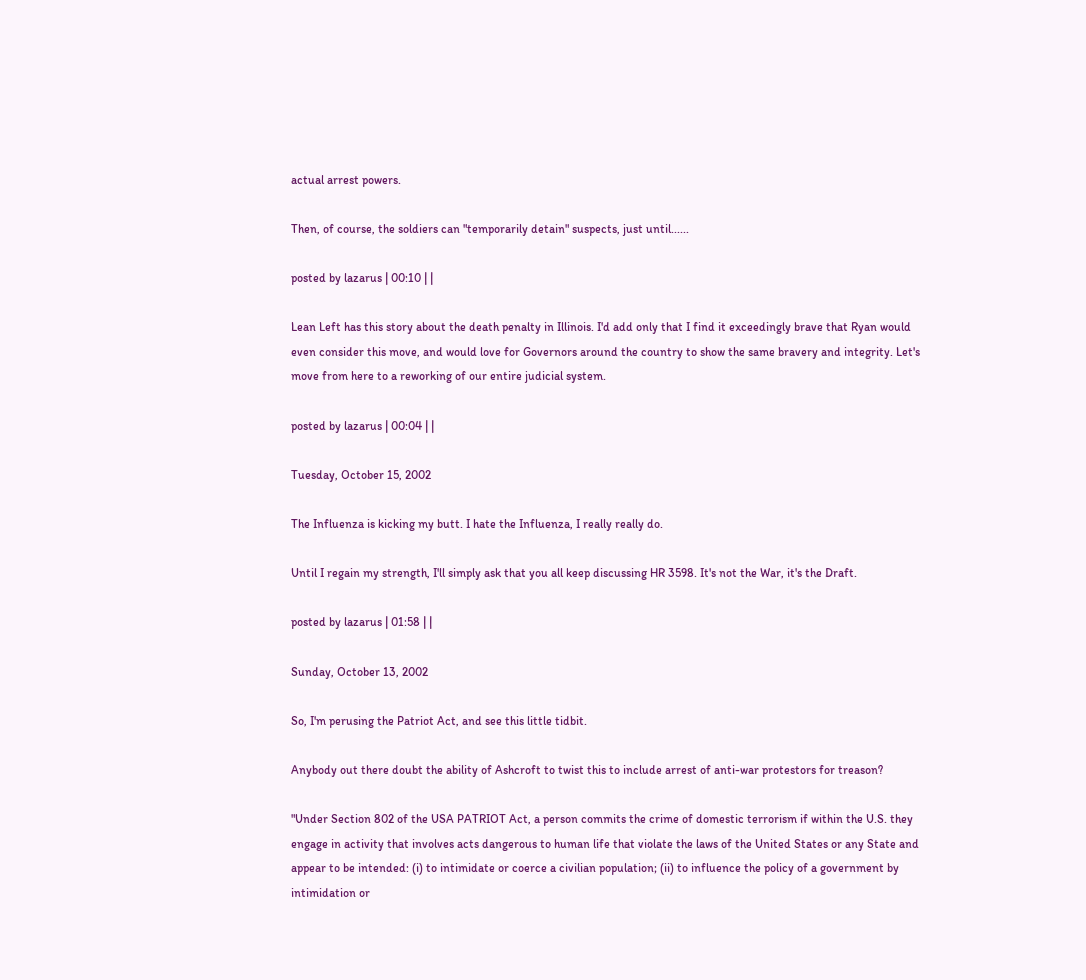actual arrest powers.

Then, of course, the soldiers can "temporarily detain" suspects, just until......

posted by lazarus | 00:10 | |

Lean Left has this story about the death penalty in Illinois. I'd add only that I find it exceedingly brave that Ryan would even consider this move, and would love for Governors around the country to show the same bravery and integrity. Let's move from here to a reworking of our entire judicial system.

posted by lazarus | 00:04 | |

Tuesday, October 15, 2002

The Influenza is kicking my butt. I hate the Influenza, I really really do.

Until I regain my strength, I'll simply ask that you all keep discussing HR 3598. It's not the War, it's the Draft.

posted by lazarus | 01:58 | |

Sunday, October 13, 2002

So, I'm perusing the Patriot Act, and see this little tidbit.

Anybody out there doubt the ability of Ashcroft to twist this to include arrest of anti-war protestors for treason?

"Under Section 802 of the USA PATRIOT Act, a person commits the crime of domestic terrorism if within the U.S. they engage in activity that involves acts dangerous to human life that violate the laws of the United States or any State and appear to be intended: (i) to intimidate or coerce a civilian population; (ii) to influence the policy of a government by intimidation or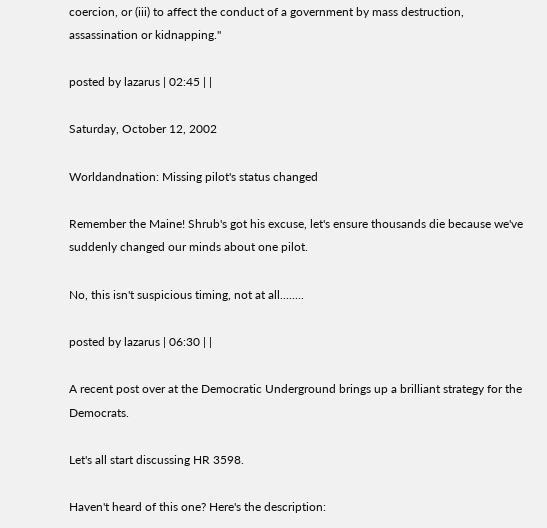coercion, or (iii) to affect the conduct of a government by mass destruction, assassination or kidnapping."

posted by lazarus | 02:45 | |

Saturday, October 12, 2002

Worldandnation: Missing pilot's status changed

Remember the Maine! Shrub's got his excuse, let's ensure thousands die because we've suddenly changed our minds about one pilot.

No, this isn't suspicious timing, not at all........

posted by lazarus | 06:30 | |

A recent post over at the Democratic Underground brings up a brilliant strategy for the Democrats.

Let's all start discussing HR 3598.

Haven't heard of this one? Here's the description: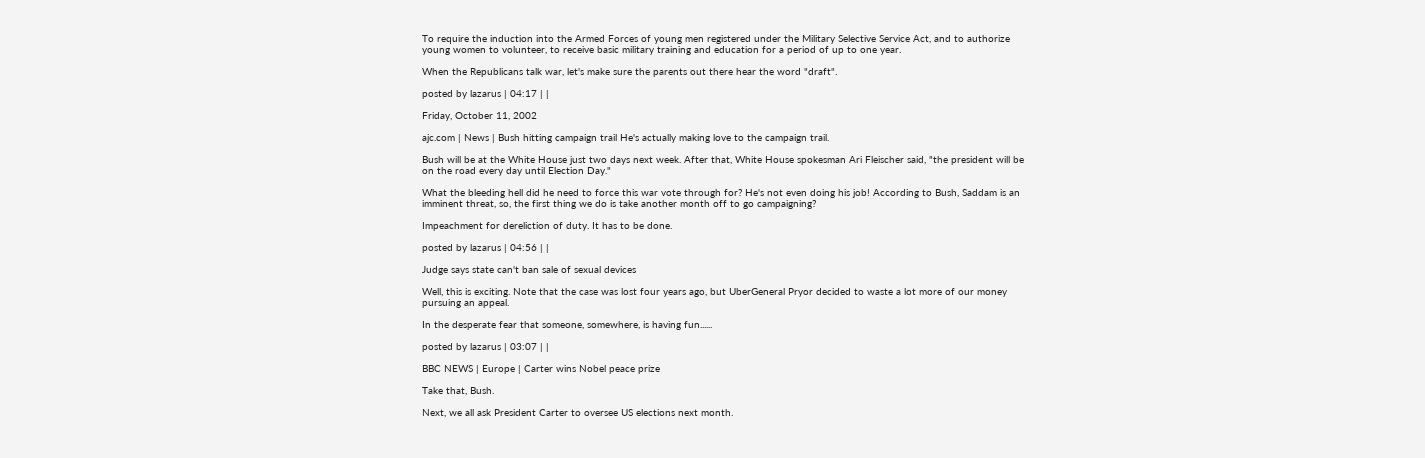To require the induction into the Armed Forces of young men registered under the Military Selective Service Act, and to authorize young women to volunteer, to receive basic military training and education for a period of up to one year.

When the Republicans talk war, let's make sure the parents out there hear the word "draft".

posted by lazarus | 04:17 | |

Friday, October 11, 2002

ajc.com | News | Bush hitting campaign trail He's actually making love to the campaign trail.

Bush will be at the White House just two days next week. After that, White House spokesman Ari Fleischer said, "the president will be on the road every day until Election Day."

What the bleeding hell did he need to force this war vote through for? He's not even doing his job! According to Bush, Saddam is an imminent threat, so, the first thing we do is take another month off to go campaigning?

Impeachment for dereliction of duty. It has to be done.

posted by lazarus | 04:56 | |

Judge says state can't ban sale of sexual devices

Well, this is exciting. Note that the case was lost four years ago, but UberGeneral Pryor decided to waste a lot more of our money pursuing an appeal.

In the desperate fear that someone, somewhere, is having fun......

posted by lazarus | 03:07 | |

BBC NEWS | Europe | Carter wins Nobel peace prize

Take that, Bush.

Next, we all ask President Carter to oversee US elections next month.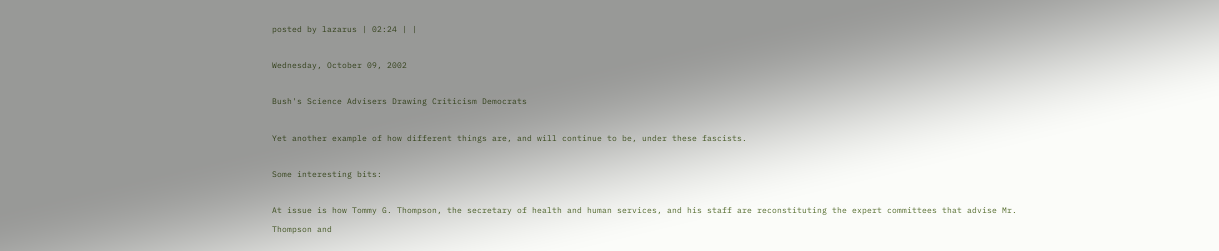posted by lazarus | 02:24 | |

Wednesday, October 09, 2002

Bush's Science Advisers Drawing Criticism Democrats

Yet another example of how different things are, and will continue to be, under these fascists.

Some interesting bits:

At issue is how Tommy G. Thompson, the secretary of health and human services, and his staff are reconstituting the expert committees that advise Mr. Thompson and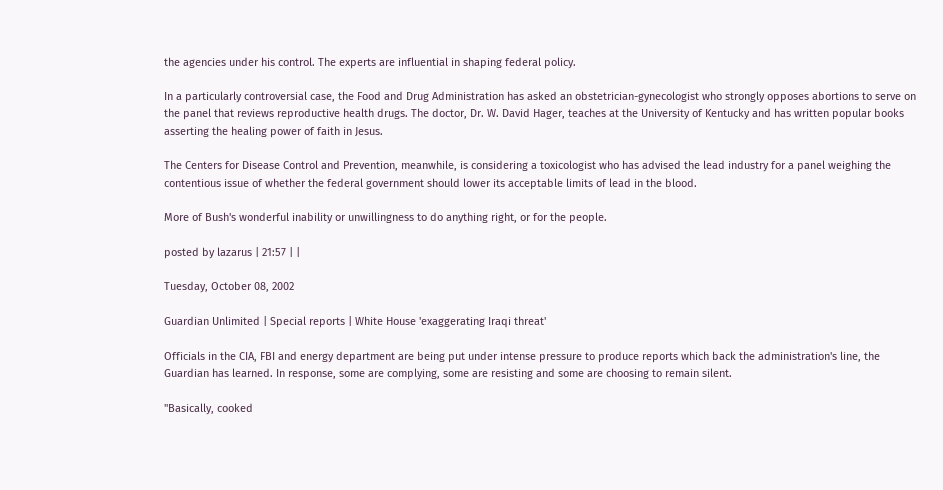the agencies under his control. The experts are influential in shaping federal policy.

In a particularly controversial case, the Food and Drug Administration has asked an obstetrician-gynecologist who strongly opposes abortions to serve on the panel that reviews reproductive health drugs. The doctor, Dr. W. David Hager, teaches at the University of Kentucky and has written popular books asserting the healing power of faith in Jesus.

The Centers for Disease Control and Prevention, meanwhile, is considering a toxicologist who has advised the lead industry for a panel weighing the contentious issue of whether the federal government should lower its acceptable limits of lead in the blood.

More of Bush's wonderful inability or unwillingness to do anything right, or for the people.

posted by lazarus | 21:57 | |

Tuesday, October 08, 2002

Guardian Unlimited | Special reports | White House 'exaggerating Iraqi threat'

Officials in the CIA, FBI and energy department are being put under intense pressure to produce reports which back the administration's line, the Guardian has learned. In response, some are complying, some are resisting and some are choosing to remain silent.

"Basically, cooked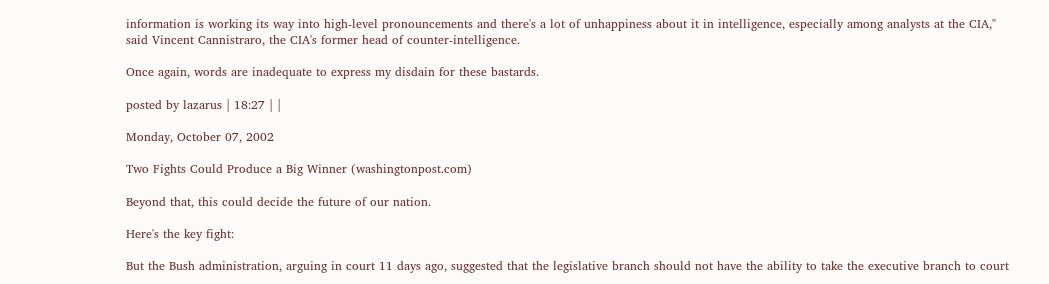information is working its way into high-level pronouncements and there's a lot of unhappiness about it in intelligence, especially among analysts at the CIA," said Vincent Cannistraro, the CIA's former head of counter-intelligence.

Once again, words are inadequate to express my disdain for these bastards.

posted by lazarus | 18:27 | |

Monday, October 07, 2002

Two Fights Could Produce a Big Winner (washingtonpost.com)

Beyond that, this could decide the future of our nation.

Here's the key fight:

But the Bush administration, arguing in court 11 days ago, suggested that the legislative branch should not have the ability to take the executive branch to court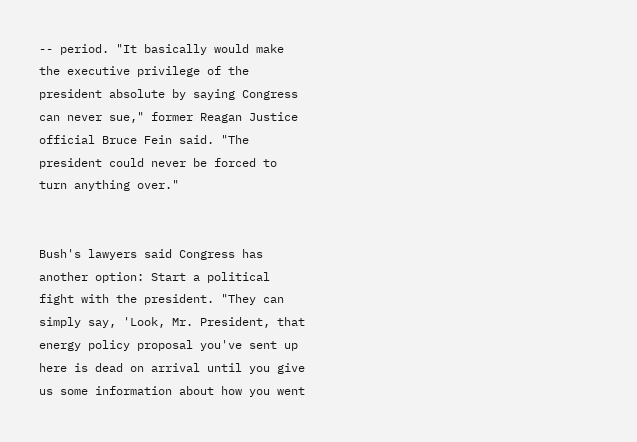-- period. "It basically would make the executive privilege of the president absolute by saying Congress can never sue," former Reagan Justice official Bruce Fein said. "The president could never be forced to turn anything over."


Bush's lawyers said Congress has another option: Start a political fight with the president. "They can simply say, 'Look, Mr. President, that energy policy proposal you've sent up here is dead on arrival until you give us some information about how you went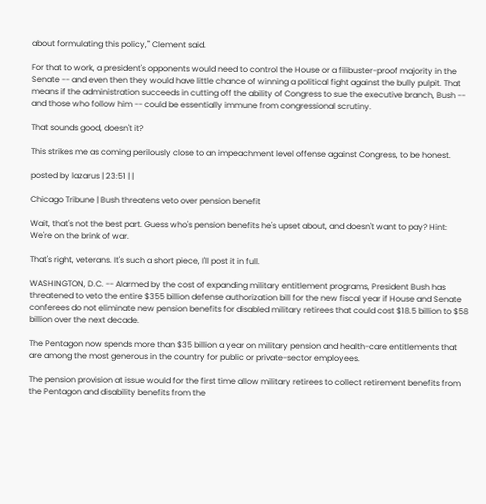about formulating this policy,'" Clement said.

For that to work, a president's opponents would need to control the House or a filibuster-proof majority in the Senate -- and even then they would have little chance of winning a political fight against the bully pulpit. That means if the administration succeeds in cutting off the ability of Congress to sue the executive branch, Bush -- and those who follow him -- could be essentially immune from congressional scrutiny.

That sounds good, doesn't it?

This strikes me as coming perilously close to an impeachment level offense against Congress, to be honest.

posted by lazarus | 23:51 | |

Chicago Tribune | Bush threatens veto over pension benefit

Wait, that's not the best part. Guess who's pension benefits he's upset about, and doesn't want to pay? Hint: We're on the brink of war.

That's right, veterans. It's such a short piece, I'll post it in full.

WASHINGTON, D.C. -- Alarmed by the cost of expanding military entitlement programs, President Bush has threatened to veto the entire $355 billion defense authorization bill for the new fiscal year if House and Senate conferees do not eliminate new pension benefits for disabled military retirees that could cost $18.5 billion to $58 billion over the next decade.

The Pentagon now spends more than $35 billion a year on military pension and health-care entitlements that are among the most generous in the country for public or private-sector employees.

The pension provision at issue would for the first time allow military retirees to collect retirement benefits from the Pentagon and disability benefits from the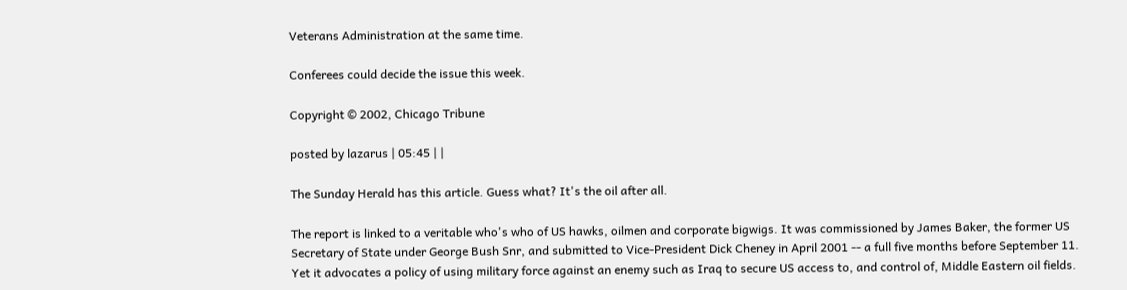Veterans Administration at the same time.

Conferees could decide the issue this week.

Copyright © 2002, Chicago Tribune

posted by lazarus | 05:45 | |

The Sunday Herald has this article. Guess what? It's the oil after all.

The report is linked to a veritable who's who of US hawks, oilmen and corporate bigwigs. It was commissioned by James Baker, the former US Secretary of State under George Bush Snr, and submitted to Vice-President Dick Cheney in April 2001 -- a full five months before September 11. Yet it advocates a policy of using military force against an enemy such as Iraq to secure US access to, and control of, Middle Eastern oil fields.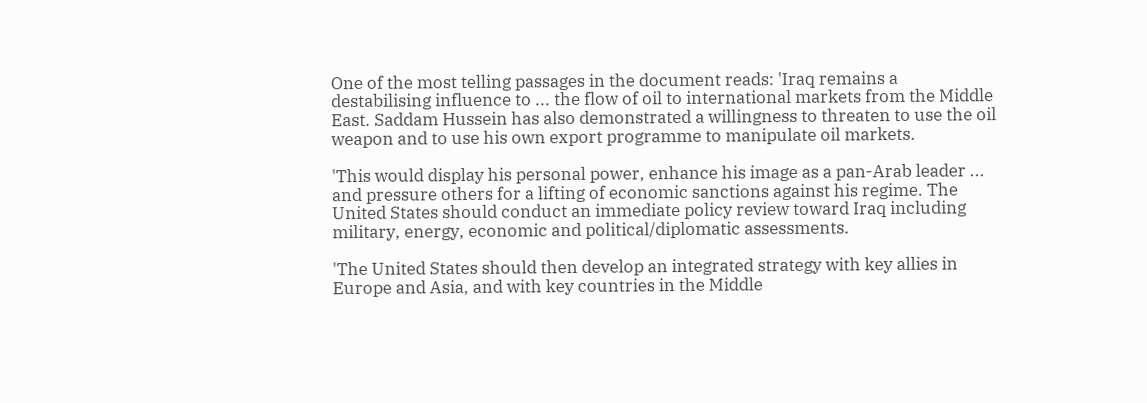One of the most telling passages in the document reads: 'Iraq remains a destabilising influence to ... the flow of oil to international markets from the Middle East. Saddam Hussein has also demonstrated a willingness to threaten to use the oil weapon and to use his own export programme to manipulate oil markets.

'This would display his personal power, enhance his image as a pan-Arab leader ... and pressure others for a lifting of economic sanctions against his regime. The United States should conduct an immediate policy review toward Iraq including military, energy, economic and political/diplomatic assessments.

'The United States should then develop an integrated strategy with key allies in Europe and Asia, and with key countries in the Middle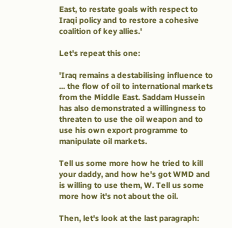East, to restate goals with respect to Iraqi policy and to restore a cohesive coalition of key allies.'

Let's repeat this one:

'Iraq remains a destabilising influence to ... the flow of oil to international markets from the Middle East. Saddam Hussein has also demonstrated a willingness to threaten to use the oil weapon and to use his own export programme to manipulate oil markets.

Tell us some more how he tried to kill your daddy, and how he's got WMD and is willing to use them, W. Tell us some more how it's not about the oil.

Then, let's look at the last paragraph: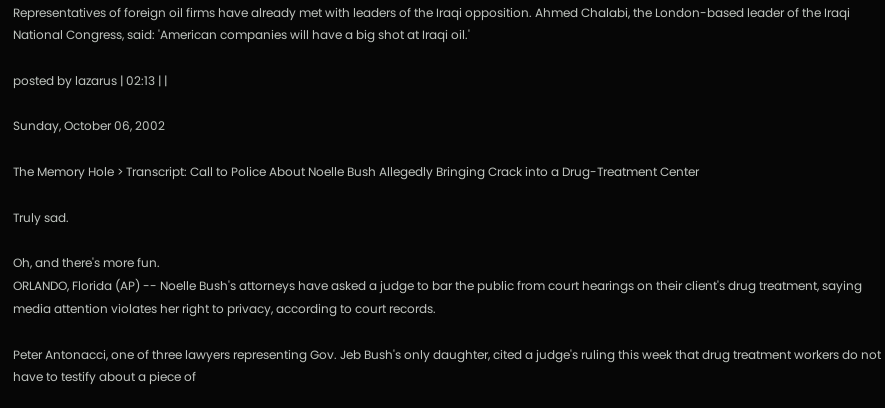Representatives of foreign oil firms have already met with leaders of the Iraqi opposition. Ahmed Chalabi, the London-based leader of the Iraqi National Congress, said: 'American companies will have a big shot at Iraqi oil.'

posted by lazarus | 02:13 | |

Sunday, October 06, 2002

The Memory Hole > Transcript: Call to Police About Noelle Bush Allegedly Bringing Crack into a Drug-Treatment Center

Truly sad.

Oh, and there's more fun.
ORLANDO, Florida (AP) -- Noelle Bush's attorneys have asked a judge to bar the public from court hearings on their client's drug treatment, saying media attention violates her right to privacy, according to court records.

Peter Antonacci, one of three lawyers representing Gov. Jeb Bush's only daughter, cited a judge's ruling this week that drug treatment workers do not have to testify about a piece of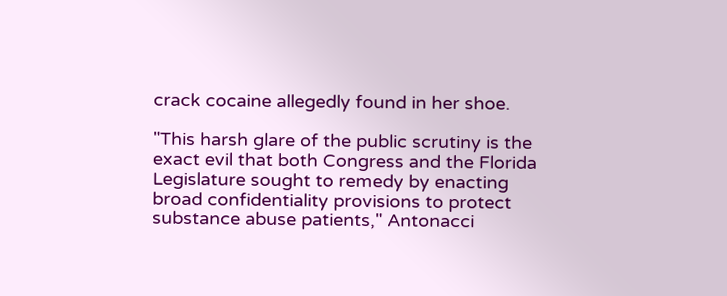crack cocaine allegedly found in her shoe.

"This harsh glare of the public scrutiny is the exact evil that both Congress and the Florida Legislature sought to remedy by enacting broad confidentiality provisions to protect substance abuse patients," Antonacci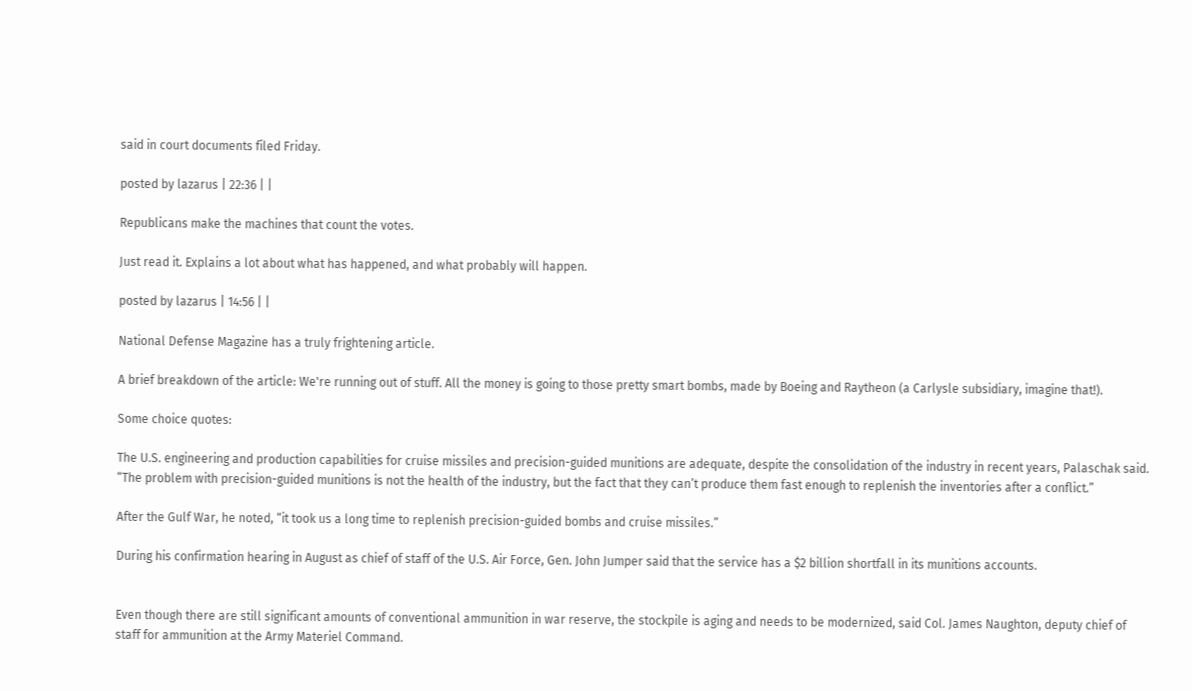said in court documents filed Friday.

posted by lazarus | 22:36 | |

Republicans make the machines that count the votes.

Just read it. Explains a lot about what has happened, and what probably will happen.

posted by lazarus | 14:56 | |

National Defense Magazine has a truly frightening article.

A brief breakdown of the article: We're running out of stuff. All the money is going to those pretty smart bombs, made by Boeing and Raytheon (a Carlysle subsidiary, imagine that!).

Some choice quotes:

The U.S. engineering and production capabilities for cruise missiles and precision-guided munitions are adequate, despite the consolidation of the industry in recent years, Palaschak said. “The problem with precision-guided munitions is not the health of the industry, but the fact that they can’t produce them fast enough to replenish the inventories after a conflict.”

After the Gulf War, he noted, “it took us a long time to replenish precision-guided bombs and cruise missiles.”

During his confirmation hearing in August as chief of staff of the U.S. Air Force, Gen. John Jumper said that the service has a $2 billion shortfall in its munitions accounts.


Even though there are still significant amounts of conventional ammunition in war reserve, the stockpile is aging and needs to be modernized, said Col. James Naughton, deputy chief of staff for ammunition at the Army Materiel Command.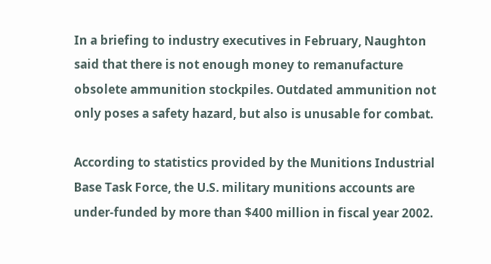In a briefing to industry executives in February, Naughton said that there is not enough money to remanufacture obsolete ammunition stockpiles. Outdated ammunition not only poses a safety hazard, but also is unusable for combat.

According to statistics provided by the Munitions Industrial Base Task Force, the U.S. military munitions accounts are under-funded by more than $400 million in fiscal year 2002.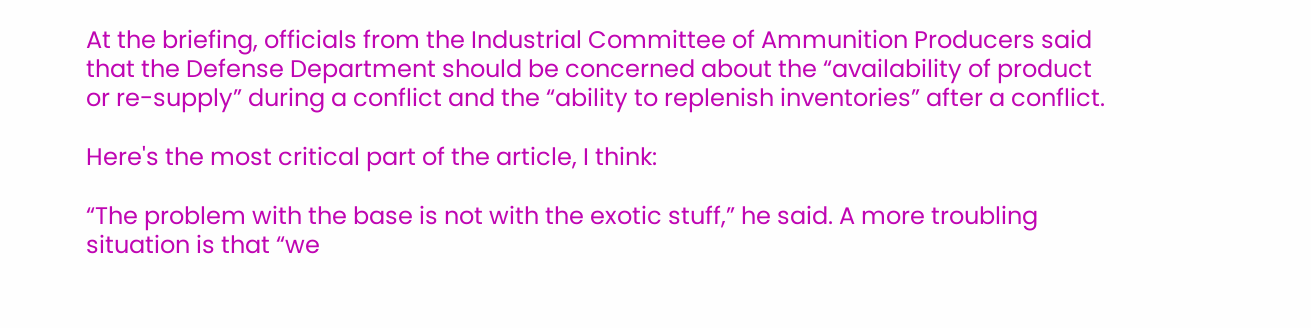At the briefing, officials from the Industrial Committee of Ammunition Producers said that the Defense Department should be concerned about the “availability of product or re-supply” during a conflict and the “ability to replenish inventories” after a conflict.

Here's the most critical part of the article, I think:

“The problem with the base is not with the exotic stuff,” he said. A more troubling situation is that “we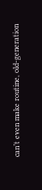can’t even make routine, old-generation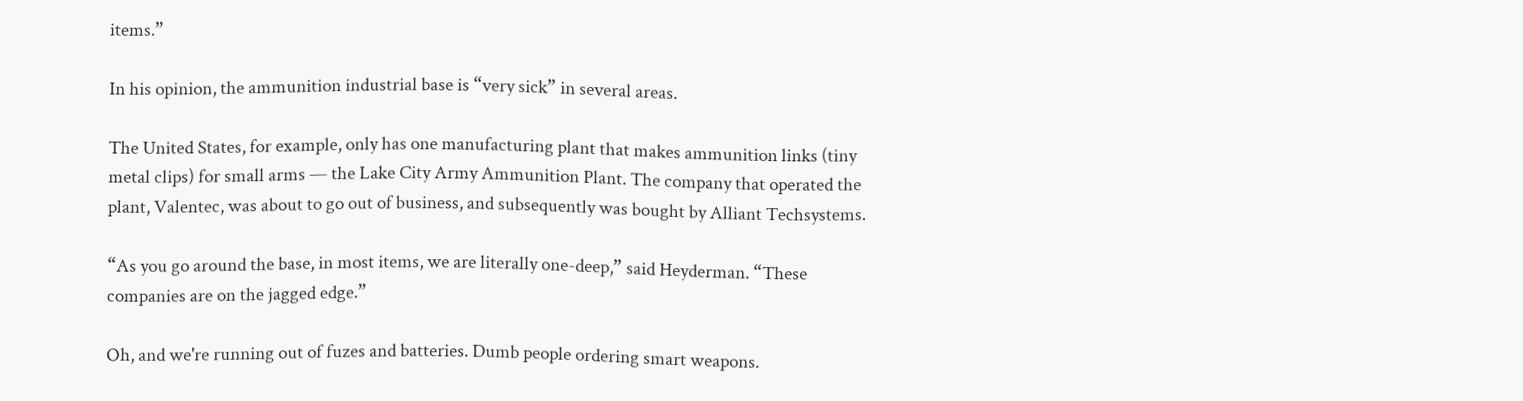items.”

In his opinion, the ammunition industrial base is “very sick” in several areas.

The United States, for example, only has one manufacturing plant that makes ammunition links (tiny metal clips) for small arms — the Lake City Army Ammunition Plant. The company that operated the plant, Valentec, was about to go out of business, and subsequently was bought by Alliant Techsystems.

“As you go around the base, in most items, we are literally one-deep,” said Heyderman. “These companies are on the jagged edge.”

Oh, and we're running out of fuzes and batteries. Dumb people ordering smart weapons.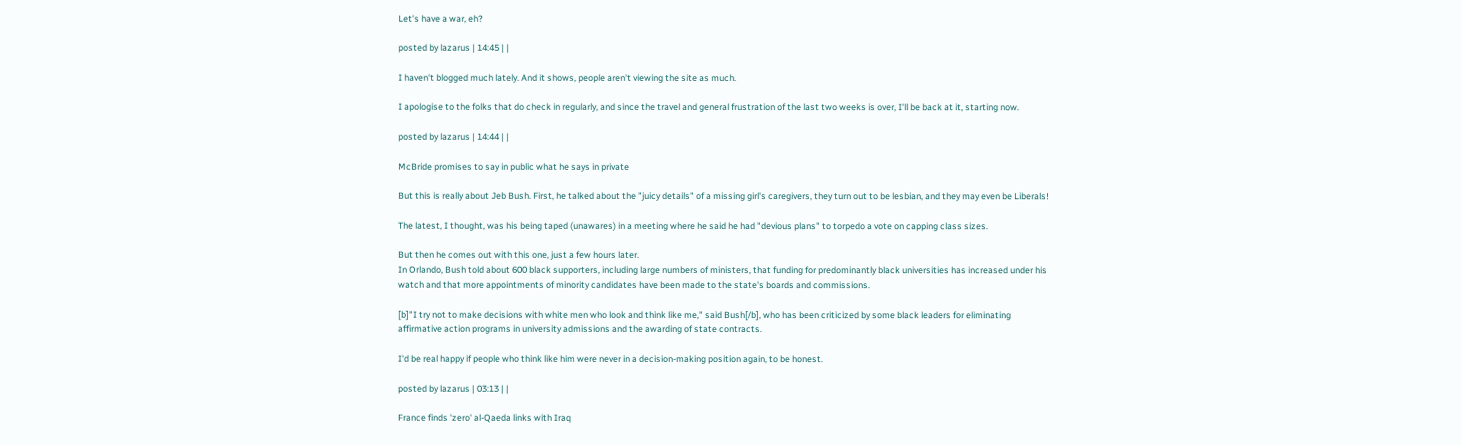Let's have a war, eh?

posted by lazarus | 14:45 | |

I haven't blogged much lately. And it shows, people aren't viewing the site as much.

I apologise to the folks that do check in regularly, and since the travel and general frustration of the last two weeks is over, I'll be back at it, starting now.

posted by lazarus | 14:44 | |

McBride promises to say in public what he says in private

But this is really about Jeb Bush. First, he talked about the "juicy details" of a missing girl's caregivers, they turn out to be lesbian, and they may even be Liberals!

The latest, I thought, was his being taped (unawares) in a meeting where he said he had "devious plans" to torpedo a vote on capping class sizes.

But then he comes out with this one, just a few hours later.
In Orlando, Bush told about 600 black supporters, including large numbers of ministers, that funding for predominantly black universities has increased under his watch and that more appointments of minority candidates have been made to the state's boards and commissions.

[b]"I try not to make decisions with white men who look and think like me," said Bush[/b], who has been criticized by some black leaders for eliminating affirmative action programs in university admissions and the awarding of state contracts.

I'd be real happy if people who think like him were never in a decision-making position again, to be honest.

posted by lazarus | 03:13 | |

France finds 'zero' al-Qaeda links with Iraq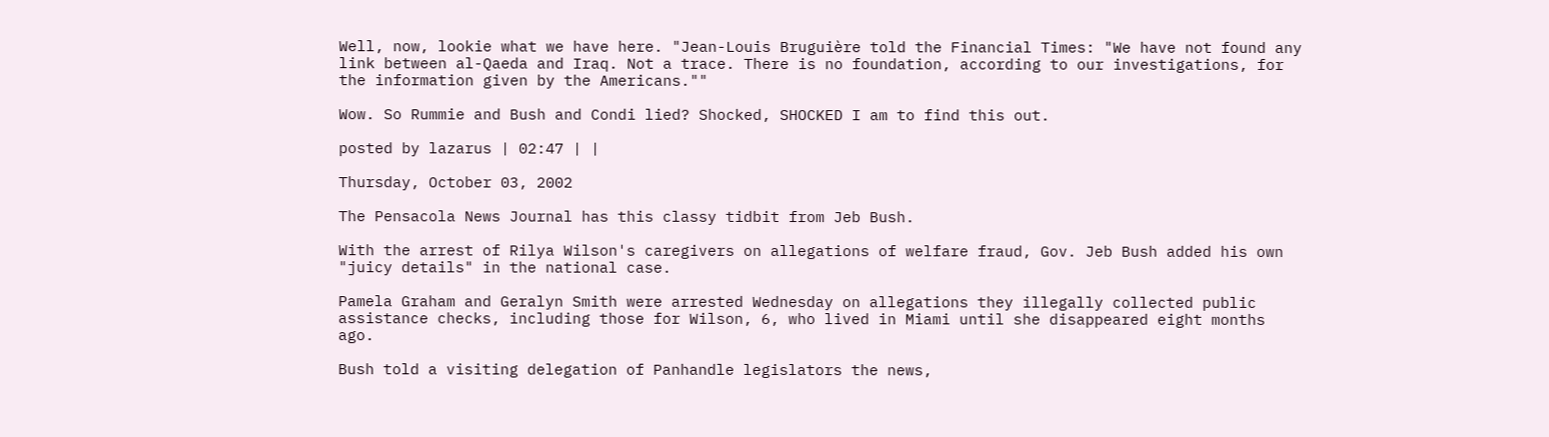Well, now, lookie what we have here. "Jean-Louis Bruguière told the Financial Times: "We have not found any link between al-Qaeda and Iraq. Not a trace. There is no foundation, according to our investigations, for the information given by the Americans.""

Wow. So Rummie and Bush and Condi lied? Shocked, SHOCKED I am to find this out.

posted by lazarus | 02:47 | |

Thursday, October 03, 2002

The Pensacola News Journal has this classy tidbit from Jeb Bush.

With the arrest of Rilya Wilson's caregivers on allegations of welfare fraud, Gov. Jeb Bush added his own "juicy details" in the national case.

Pamela Graham and Geralyn Smith were arrested Wednesday on allegations they illegally collected public assistance checks, including those for Wilson, 6, who lived in Miami until she disappeared eight months ago.

Bush told a visiting delegation of Panhandle legislators the news,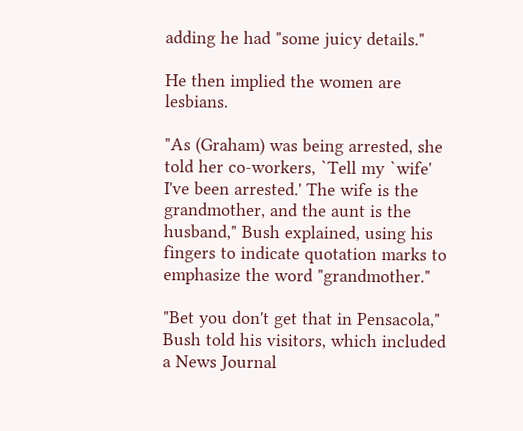adding he had "some juicy details."

He then implied the women are lesbians.

"As (Graham) was being arrested, she told her co-workers, `Tell my `wife' I've been arrested.' The wife is the grandmother, and the aunt is the husband," Bush explained, using his fingers to indicate quotation marks to emphasize the word "grandmother."

"Bet you don't get that in Pensacola," Bush told his visitors, which included a News Journal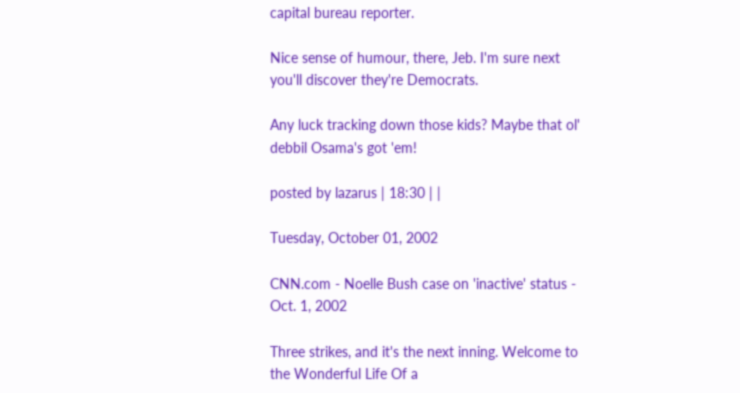capital bureau reporter.

Nice sense of humour, there, Jeb. I'm sure next you'll discover they're Democrats.

Any luck tracking down those kids? Maybe that ol' debbil Osama's got 'em!

posted by lazarus | 18:30 | |

Tuesday, October 01, 2002

CNN.com - Noelle Bush case on 'inactive' status - Oct. 1, 2002

Three strikes, and it's the next inning. Welcome to the Wonderful Life Of a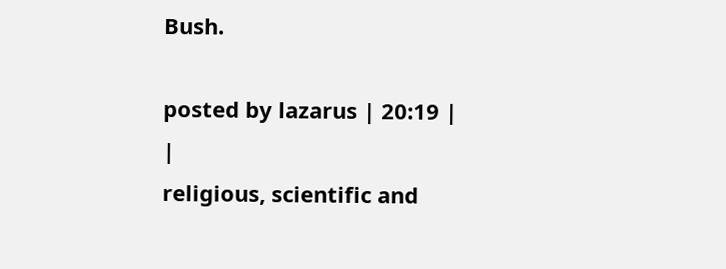Bush.

posted by lazarus | 20:19 | |
religious, scientific and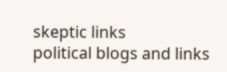skeptic links
political blogs and links